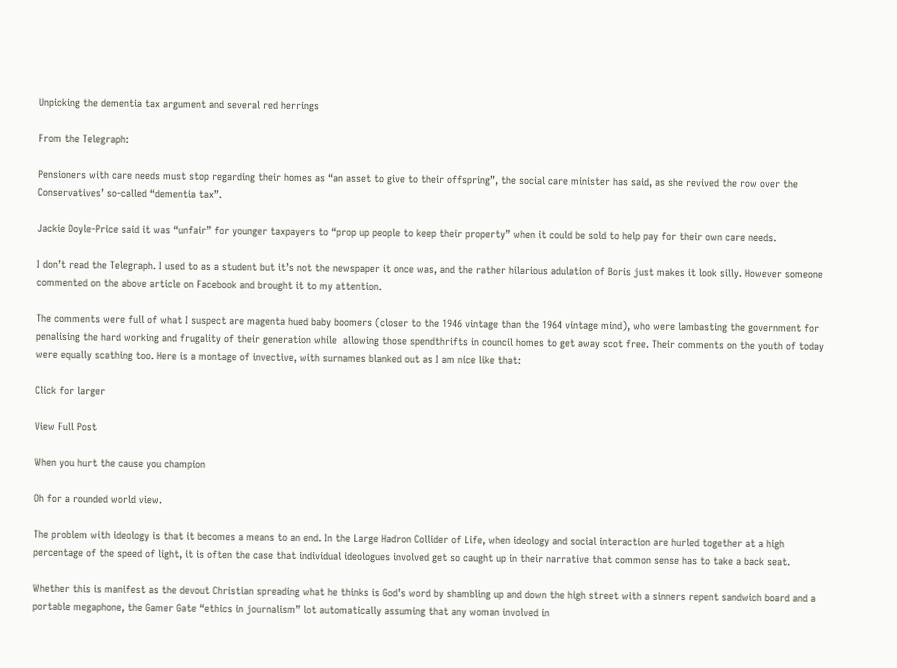Unpicking the dementia tax argument and several red herrings

From the Telegraph:

Pensioners with care needs must stop regarding their homes as “an asset to give to their offspring”, the social care minister has said, as she revived the row over the Conservatives’ so-called “dementia tax”.

Jackie Doyle-Price said it was “unfair” for younger taxpayers to “prop up people to keep their property” when it could be sold to help pay for their own care needs.

I don’t read the Telegraph. I used to as a student but it’s not the newspaper it once was, and the rather hilarious adulation of Boris just makes it look silly. However someone commented on the above article on Facebook and brought it to my attention.

The comments were full of what I suspect are magenta hued baby boomers (closer to the 1946 vintage than the 1964 vintage mind), who were lambasting the government for penalising the hard working and frugality of their generation while  allowing those spendthrifts in council homes to get away scot free. Their comments on the youth of today were equally scathing too. Here is a montage of invective, with surnames blanked out as I am nice like that:

Click for larger

View Full Post

When you hurt the cause you champion

Oh for a rounded world view.

The problem with ideology is that it becomes a means to an end. In the Large Hadron Collider of Life, when ideology and social interaction are hurled together at a high percentage of the speed of light, it is often the case that individual ideologues involved get so caught up in their narrative that common sense has to take a back seat.

Whether this is manifest as the devout Christian spreading what he thinks is God’s word by shambling up and down the high street with a sinners repent sandwich board and a portable megaphone, the Gamer Gate “ethics in journalism” lot automatically assuming that any woman involved in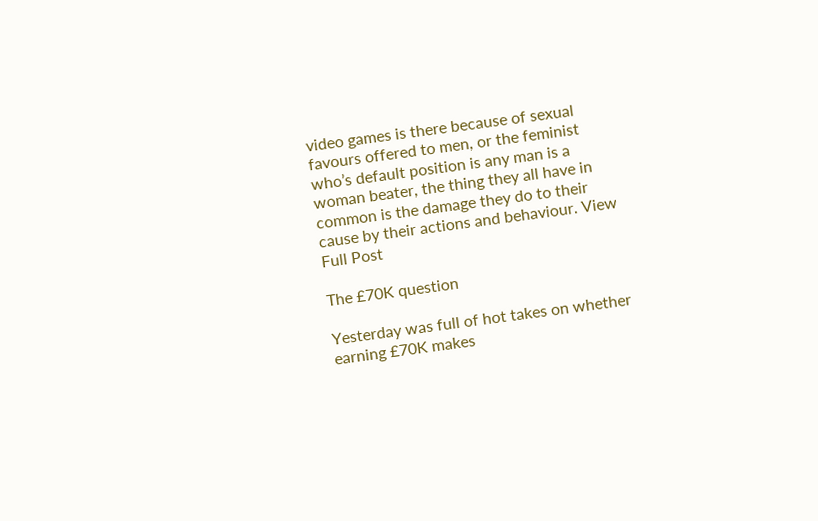video games is there because of sexual favours offered to men, or the feminist who’s default position is any man is a woman beater, the thing they all have in common is the damage they do to their cause by their actions and behaviour. View Full Post

The £70K question

Yesterday was full of hot takes on whether earning £70K makes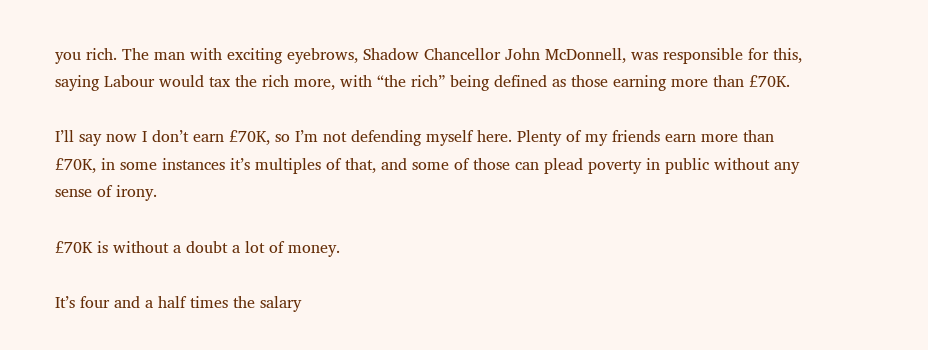you rich. The man with exciting eyebrows, Shadow Chancellor John McDonnell, was responsible for this, saying Labour would tax the rich more, with “the rich” being defined as those earning more than £70K.

I’ll say now I don’t earn £70K, so I’m not defending myself here. Plenty of my friends earn more than £70K, in some instances it’s multiples of that, and some of those can plead poverty in public without any sense of irony.

£70K is without a doubt a lot of money.

It’s four and a half times the salary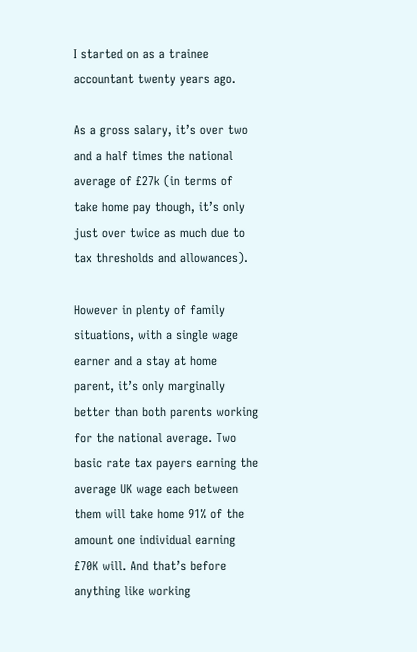I started on as a trainee accountant twenty years ago.

As a gross salary, it’s over two and a half times the national average of £27k (in terms of take home pay though, it’s only just over twice as much due to tax thresholds and allowances).

However in plenty of family situations, with a single wage earner and a stay at home parent, it’s only marginally better than both parents working for the national average. Two basic rate tax payers earning the average UK wage each between them will take home 91% of the amount one individual earning £70K will. And that’s before anything like working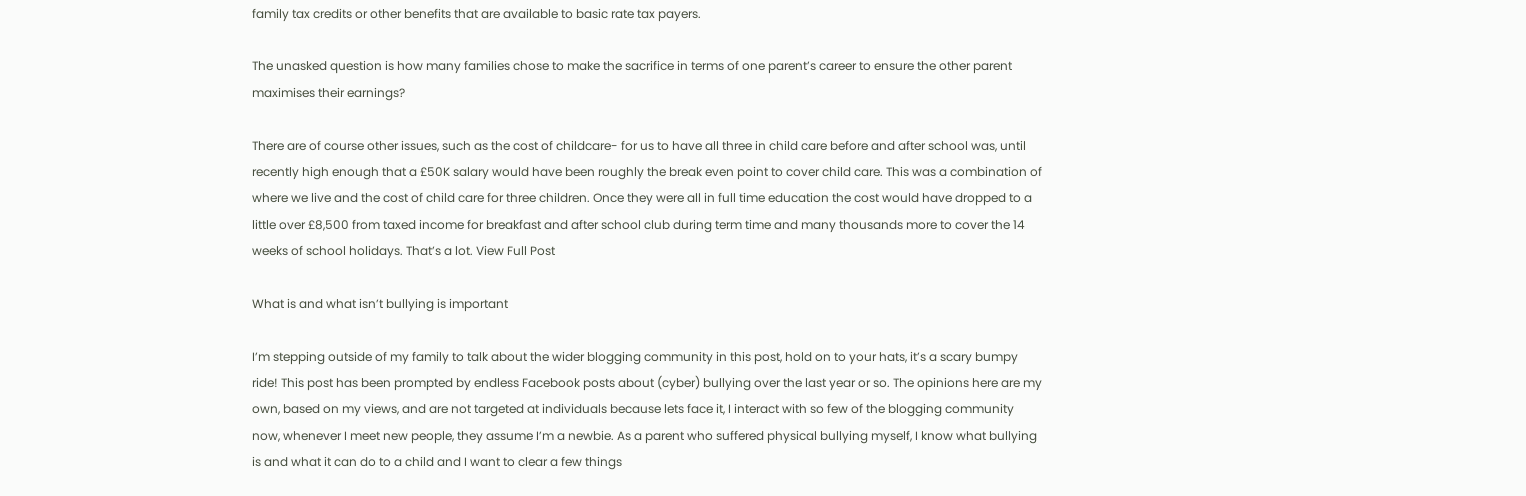family tax credits or other benefits that are available to basic rate tax payers.

The unasked question is how many families chose to make the sacrifice in terms of one parent’s career to ensure the other parent maximises their earnings?

There are of course other issues, such as the cost of childcare- for us to have all three in child care before and after school was, until recently high enough that a £50K salary would have been roughly the break even point to cover child care. This was a combination of where we live and the cost of child care for three children. Once they were all in full time education the cost would have dropped to a little over £8,500 from taxed income for breakfast and after school club during term time and many thousands more to cover the 14 weeks of school holidays. That’s a lot. View Full Post

What is and what isn’t bullying is important

I’m stepping outside of my family to talk about the wider blogging community in this post, hold on to your hats, it’s a scary bumpy ride! This post has been prompted by endless Facebook posts about (cyber) bullying over the last year or so. The opinions here are my own, based on my views, and are not targeted at individuals because lets face it, I interact with so few of the blogging community now, whenever I meet new people, they assume I’m a newbie. As a parent who suffered physical bullying myself, I know what bullying is and what it can do to a child and I want to clear a few things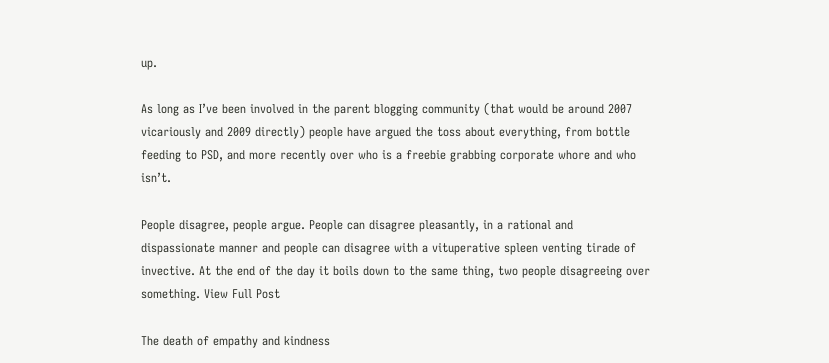up.

As long as I’ve been involved in the parent blogging community (that would be around 2007 vicariously and 2009 directly) people have argued the toss about everything, from bottle feeding to PSD, and more recently over who is a freebie grabbing corporate whore and who isn’t.

People disagree, people argue. People can disagree pleasantly, in a rational and dispassionate manner and people can disagree with a vituperative spleen venting tirade of invective. At the end of the day it boils down to the same thing, two people disagreeing over something. View Full Post

The death of empathy and kindness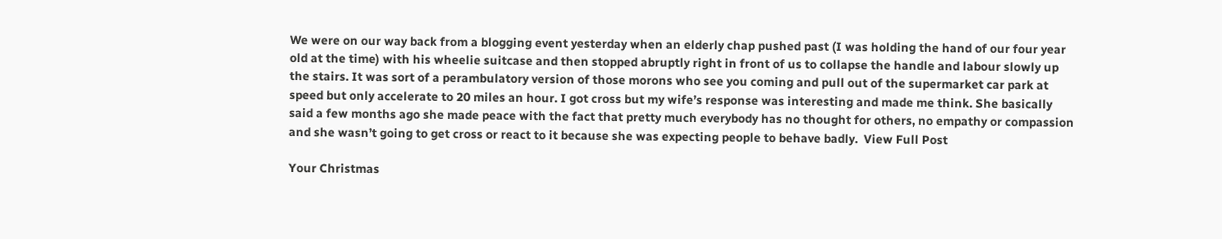We were on our way back from a blogging event yesterday when an elderly chap pushed past (I was holding the hand of our four year old at the time) with his wheelie suitcase and then stopped abruptly right in front of us to collapse the handle and labour slowly up the stairs. It was sort of a perambulatory version of those morons who see you coming and pull out of the supermarket car park at speed but only accelerate to 20 miles an hour. I got cross but my wife’s response was interesting and made me think. She basically said a few months ago she made peace with the fact that pretty much everybody has no thought for others, no empathy or compassion and she wasn’t going to get cross or react to it because she was expecting people to behave badly.  View Full Post

Your Christmas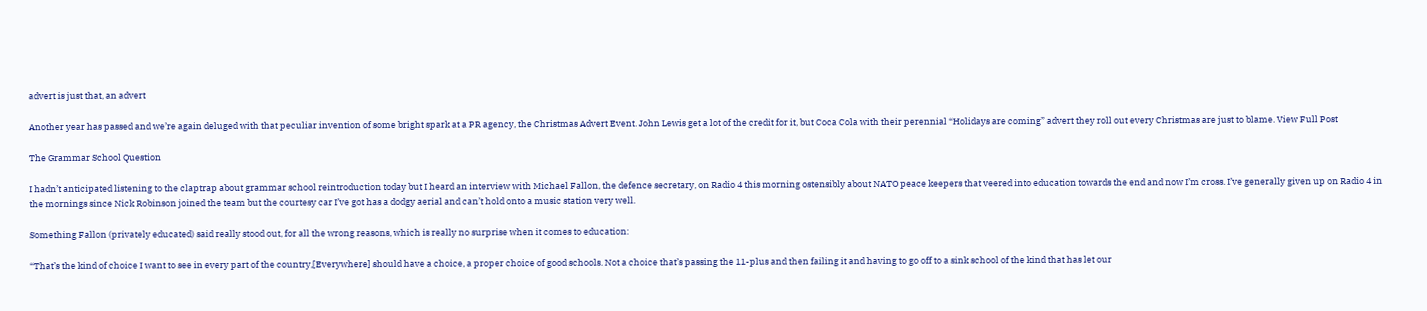advert is just that, an advert

Another year has passed and we’re again deluged with that peculiar invention of some bright spark at a PR agency, the Christmas Advert Event. John Lewis get a lot of the credit for it, but Coca Cola with their perennial “Holidays are coming” advert they roll out every Christmas are just to blame. View Full Post

The Grammar School Question

I hadn’t anticipated listening to the claptrap about grammar school reintroduction today but I heard an interview with Michael Fallon, the defence secretary, on Radio 4 this morning ostensibly about NATO peace keepers that veered into education towards the end and now I’m cross. I’ve generally given up on Radio 4 in the mornings since Nick Robinson joined the team but the courtesy car I’ve got has a dodgy aerial and can’t hold onto a music station very well.

Something Fallon (privately educated) said really stood out, for all the wrong reasons, which is really no surprise when it comes to education:

“That’s the kind of choice I want to see in every part of the country,[Everywhere] should have a choice, a proper choice of good schools. Not a choice that’s passing the 11-plus and then failing it and having to go off to a sink school of the kind that has let our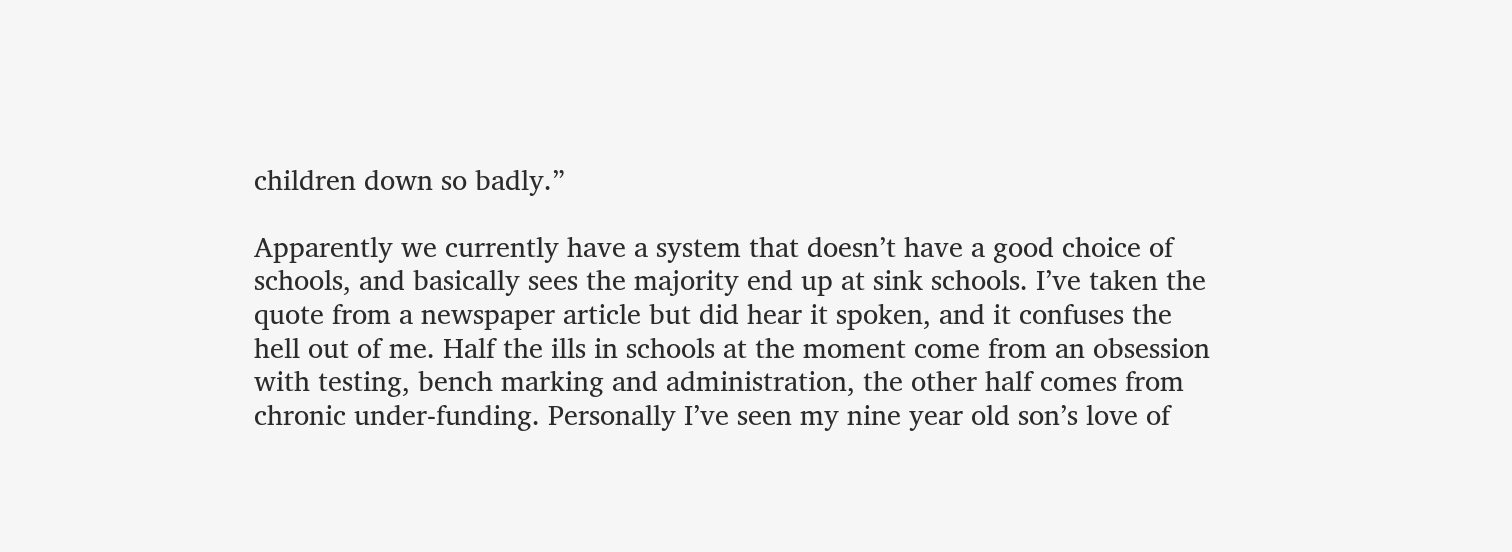children down so badly.”

Apparently we currently have a system that doesn’t have a good choice of schools, and basically sees the majority end up at sink schools. I’ve taken the quote from a newspaper article but did hear it spoken, and it confuses the hell out of me. Half the ills in schools at the moment come from an obsession with testing, bench marking and administration, the other half comes from chronic under-funding. Personally I’ve seen my nine year old son’s love of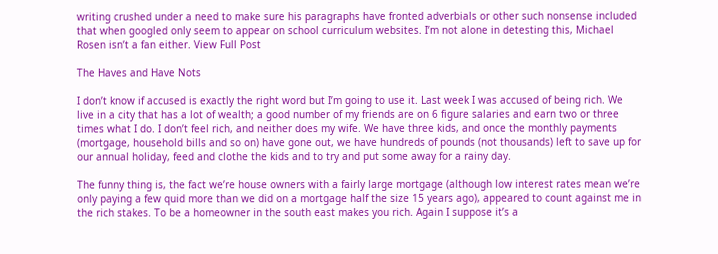writing crushed under a need to make sure his paragraphs have fronted adverbials or other such nonsense included that when googled only seem to appear on school curriculum websites. I’m not alone in detesting this, Michael Rosen isn’t a fan either. View Full Post

The Haves and Have Nots

I don’t know if accused is exactly the right word but I’m going to use it. Last week I was accused of being rich. We live in a city that has a lot of wealth; a good number of my friends are on 6 figure salaries and earn two or three times what I do. I don’t feel rich, and neither does my wife. We have three kids, and once the monthly payments (mortgage, household bills and so on) have gone out, we have hundreds of pounds (not thousands) left to save up for our annual holiday, feed and clothe the kids and to try and put some away for a rainy day.

The funny thing is, the fact we’re house owners with a fairly large mortgage (although low interest rates mean we’re only paying a few quid more than we did on a mortgage half the size 15 years ago), appeared to count against me in the rich stakes. To be a homeowner in the south east makes you rich. Again I suppose it’s a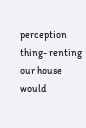perception thing- renting our house would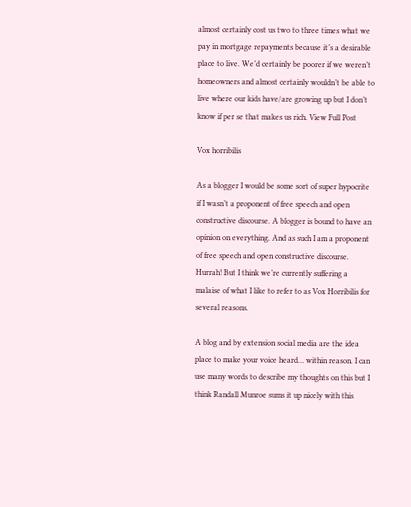almost certainly cost us two to three times what we pay in mortgage repayments because it’s a desirable place to live. We’d certainly be poorer if we weren’t homeowners and almost certainly wouldn’t be able to live where our kids have/are growing up but I don’t know if per se that makes us rich. View Full Post

Vox horribilis

As a blogger I would be some sort of super hypocrite if I wasn’t a proponent of free speech and open constructive discourse. A blogger is bound to have an opinion on everything. And as such I am a proponent of free speech and open constructive discourse. Hurrah! But I think we’re currently suffering a malaise of what I like to refer to as Vox Horribilis for several reasons.

A blog and by extension social media are the idea place to make your voice heard… within reason. I can use many words to describe my thoughts on this but I think Randall Munroe sums it up nicely with this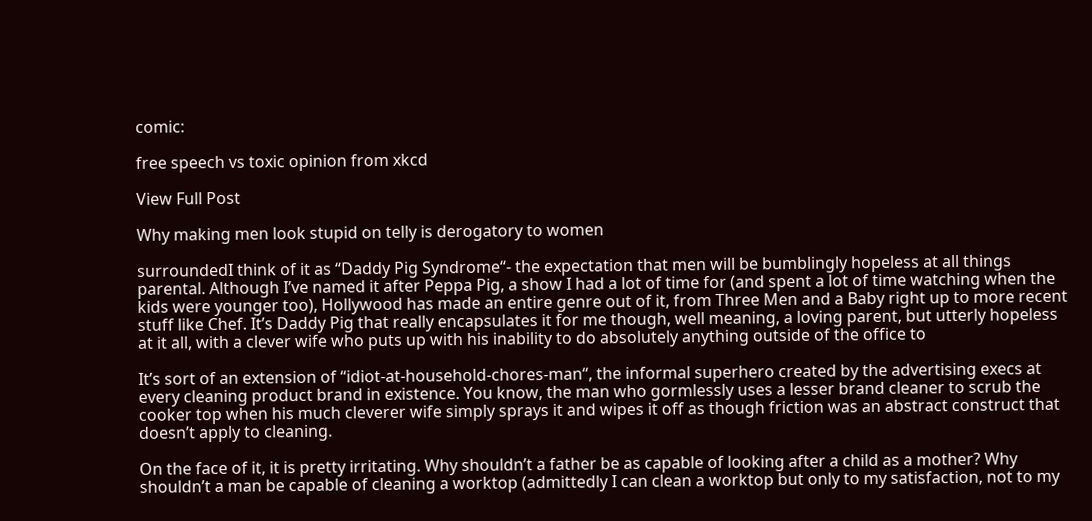comic:

free speech vs toxic opinion from xkcd

View Full Post

Why making men look stupid on telly is derogatory to women

surroundedI think of it as “Daddy Pig Syndrome“- the expectation that men will be bumblingly hopeless at all things parental. Although I’ve named it after Peppa Pig, a show I had a lot of time for (and spent a lot of time watching when the kids were younger too), Hollywood has made an entire genre out of it, from Three Men and a Baby right up to more recent stuff like Chef. It’s Daddy Pig that really encapsulates it for me though, well meaning, a loving parent, but utterly hopeless at it all, with a clever wife who puts up with his inability to do absolutely anything outside of the office to

It’s sort of an extension of “idiot-at-household-chores-man“, the informal superhero created by the advertising execs at every cleaning product brand in existence. You know, the man who gormlessly uses a lesser brand cleaner to scrub the cooker top when his much cleverer wife simply sprays it and wipes it off as though friction was an abstract construct that doesn’t apply to cleaning.

On the face of it, it is pretty irritating. Why shouldn’t a father be as capable of looking after a child as a mother? Why shouldn’t a man be capable of cleaning a worktop (admittedly I can clean a worktop but only to my satisfaction, not to my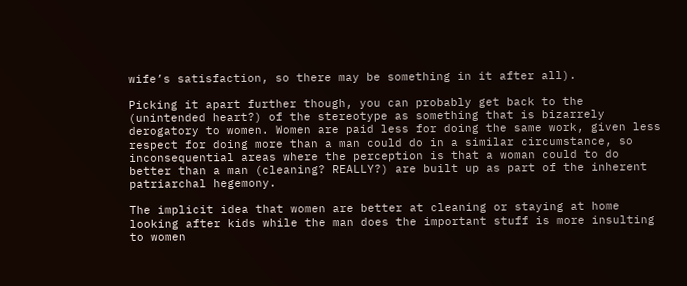wife’s satisfaction, so there may be something in it after all).

Picking it apart further though, you can probably get back to the (unintended heart?) of the stereotype as something that is bizarrely derogatory to women. Women are paid less for doing the same work, given less respect for doing more than a man could do in a similar circumstance, so inconsequential areas where the perception is that a woman could to do better than a man (cleaning? REALLY?) are built up as part of the inherent patriarchal hegemony.

The implicit idea that women are better at cleaning or staying at home looking after kids while the man does the important stuff is more insulting to women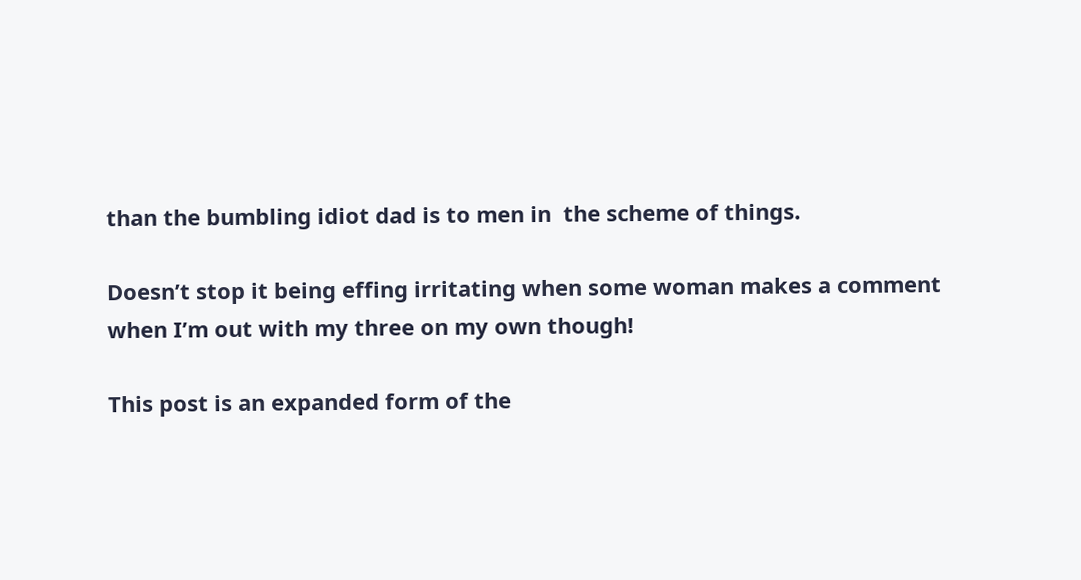than the bumbling idiot dad is to men in  the scheme of things.

Doesn’t stop it being effing irritating when some woman makes a comment when I’m out with my three on my own though!

This post is an expanded form of the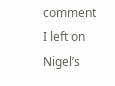comment I left on Nigel’s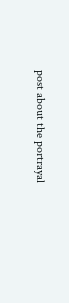post about the portrayal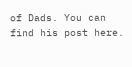of Dads. You can find his post here.